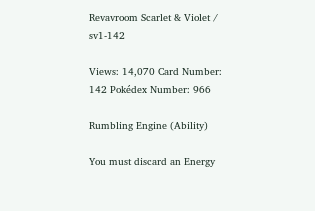Revavroom Scarlet & Violet / sv1-142

Views: 14,070 Card Number: 142 Pokédex Number: 966

Rumbling Engine (Ability)

You must discard an Energy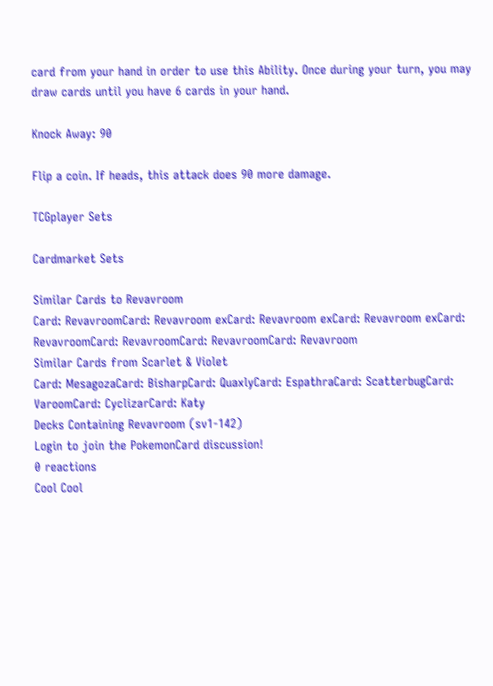card from your hand in order to use this Ability. Once during your turn, you may draw cards until you have 6 cards in your hand.

Knock Away: 90

Flip a coin. If heads, this attack does 90 more damage.

TCGplayer Sets

Cardmarket Sets

Similar Cards to Revavroom
Card: RevavroomCard: Revavroom exCard: Revavroom exCard: Revavroom exCard: RevavroomCard: RevavroomCard: RevavroomCard: Revavroom
Similar Cards from Scarlet & Violet
Card: MesagozaCard: BisharpCard: QuaxlyCard: EspathraCard: ScatterbugCard: VaroomCard: CyclizarCard: Katy
Decks Containing Revavroom (sv1-142)
Login to join the PokemonCard discussion!
0 reactions
Cool Cool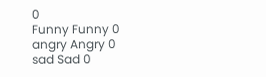0
Funny Funny 0
angry Angry 0
sad Sad 0